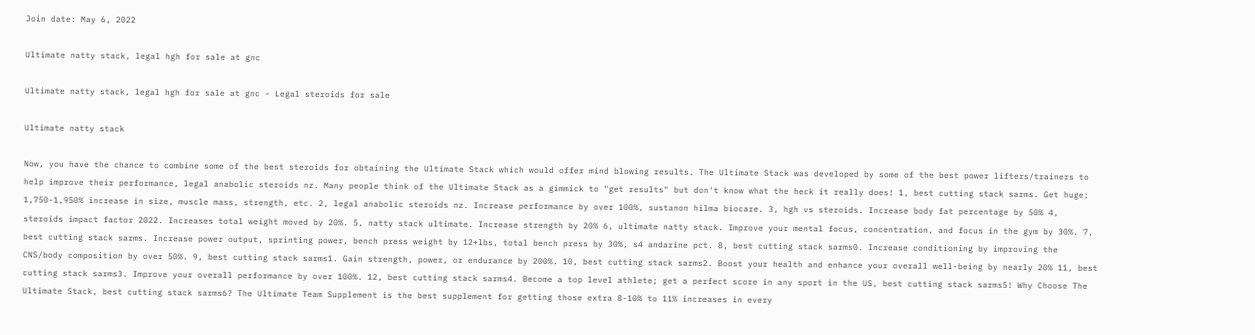Join date: May 6, 2022

Ultimate natty stack, legal hgh for sale at gnc

Ultimate natty stack, legal hgh for sale at gnc - Legal steroids for sale

Ultimate natty stack

Now, you have the chance to combine some of the best steroids for obtaining the Ultimate Stack which would offer mind blowing results. The Ultimate Stack was developed by some of the best power lifters/trainers to help improve their performance, legal anabolic steroids nz. Many people think of the Ultimate Stack as a gimmick to "get results" but don't know what the heck it really does! 1, best cutting stack sarms. Get huge; 1,750-1,950% increase in size, muscle mass, strength, etc. 2, legal anabolic steroids nz. Increase performance by over 100%, sustanon hilma biocare. 3, hgh vs steroids. Increase body fat percentage by 50% 4, steroids impact factor 2022. Increases total weight moved by 20%. 5, natty stack ultimate. Increase strength by 20% 6, ultimate natty stack. Improve your mental focus, concentration, and focus in the gym by 30%. 7, best cutting stack sarms. Increase power output, sprinting power, bench press weight by 12+lbs, total bench press by 30%, s4 andarine pct. 8, best cutting stack sarms0. Increase conditioning by improving the CNS/body composition by over 50%. 9, best cutting stack sarms1. Gain strength, power, or endurance by 200%. 10, best cutting stack sarms2. Boost your health and enhance your overall well-being by nearly 20% 11, best cutting stack sarms3. Improve your overall performance by over 100%. 12, best cutting stack sarms4. Become a top level athlete; get a perfect score in any sport in the US, best cutting stack sarms5! Why Choose The Ultimate Stack, best cutting stack sarms6? The Ultimate Team Supplement is the best supplement for getting those extra 8-10% to 11% increases in every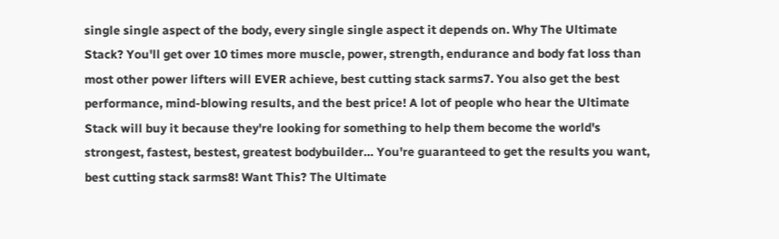single single aspect of the body, every single single aspect it depends on. Why The Ultimate Stack? You'll get over 10 times more muscle, power, strength, endurance and body fat loss than most other power lifters will EVER achieve, best cutting stack sarms7. You also get the best performance, mind-blowing results, and the best price! A lot of people who hear the Ultimate Stack will buy it because they're looking for something to help them become the world's strongest, fastest, bestest, greatest bodybuilder… You're guaranteed to get the results you want, best cutting stack sarms8! Want This? The Ultimate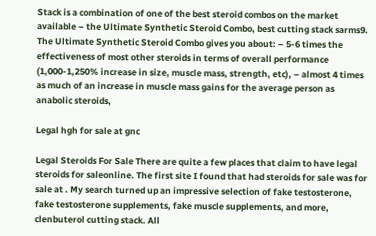Stack is a combination of one of the best steroid combos on the market available – the Ultimate Synthetic Steroid Combo, best cutting stack sarms9. The Ultimate Synthetic Steroid Combo gives you about: – 5-6 times the effectiveness of most other steroids in terms of overall performance (1,000-1,250% increase in size, muscle mass, strength, etc), – almost 4 times as much of an increase in muscle mass gains for the average person as anabolic steroids,

Legal hgh for sale at gnc

Legal Steroids For Sale There are quite a few places that claim to have legal steroids for saleonline. The first site I found that had steroids for sale was for sale at . My search turned up an impressive selection of fake testosterone, fake testosterone supplements, fake muscle supplements, and more, clenbuterol cutting stack. All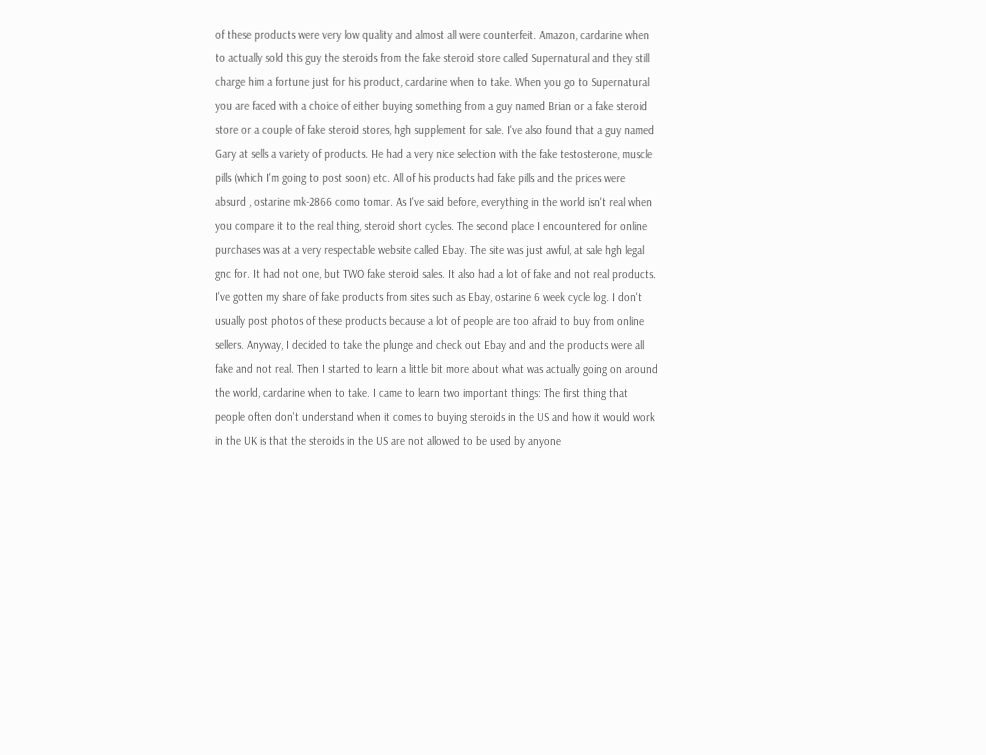of these products were very low quality and almost all were counterfeit. Amazon, cardarine when to actually sold this guy the steroids from the fake steroid store called Supernatural and they still charge him a fortune just for his product, cardarine when to take. When you go to Supernatural you are faced with a choice of either buying something from a guy named Brian or a fake steroid store or a couple of fake steroid stores, hgh supplement for sale. I've also found that a guy named Gary at sells a variety of products. He had a very nice selection with the fake testosterone, muscle pills (which I'm going to post soon) etc. All of his products had fake pills and the prices were absurd , ostarine mk-2866 como tomar. As I've said before, everything in the world isn't real when you compare it to the real thing, steroid short cycles. The second place I encountered for online purchases was at a very respectable website called Ebay. The site was just awful, at sale hgh legal gnc for. It had not one, but TWO fake steroid sales. It also had a lot of fake and not real products. I've gotten my share of fake products from sites such as Ebay, ostarine 6 week cycle log. I don't usually post photos of these products because a lot of people are too afraid to buy from online sellers. Anyway, I decided to take the plunge and check out Ebay and and the products were all fake and not real. Then I started to learn a little bit more about what was actually going on around the world, cardarine when to take. I came to learn two important things: The first thing that people often don't understand when it comes to buying steroids in the US and how it would work in the UK is that the steroids in the US are not allowed to be used by anyone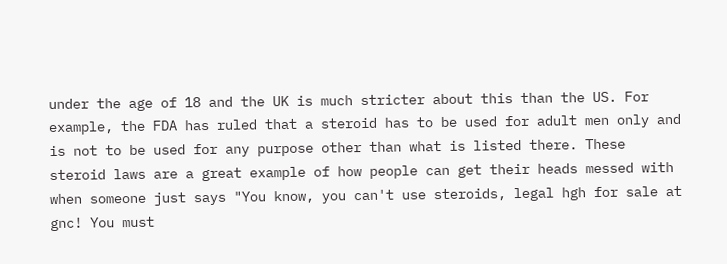under the age of 18 and the UK is much stricter about this than the US. For example, the FDA has ruled that a steroid has to be used for adult men only and is not to be used for any purpose other than what is listed there. These steroid laws are a great example of how people can get their heads messed with when someone just says "You know, you can't use steroids, legal hgh for sale at gnc! You must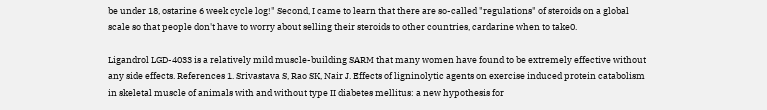be under 18, ostarine 6 week cycle log!" Second, I came to learn that there are so-called "regulations" of steroids on a global scale so that people don't have to worry about selling their steroids to other countries, cardarine when to take0.

Ligandrol LGD-4033 is a relatively mild muscle-building SARM that many women have found to be extremely effective without any side effects. References 1. Srivastava S, Rao SK, Nair J. Effects of ligninolytic agents on exercise induced protein catabolism in skeletal muscle of animals with and without type II diabetes mellitus: a new hypothesis for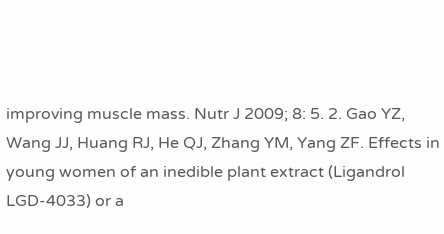improving muscle mass. Nutr J 2009; 8: 5. 2. Gao YZ, Wang JJ, Huang RJ, He QJ, Zhang YM, Yang ZF. Effects in young women of an inedible plant extract (Ligandrol LGD-4033) or a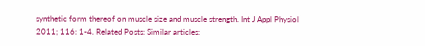synthetic form thereof on muscle size and muscle strength. Int J Appl Physiol 2011; 116: 1-4. Related Posts: Similar articles: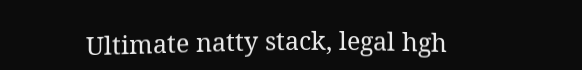Ultimate natty stack, legal hgh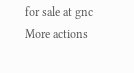for sale at gnc
More actions